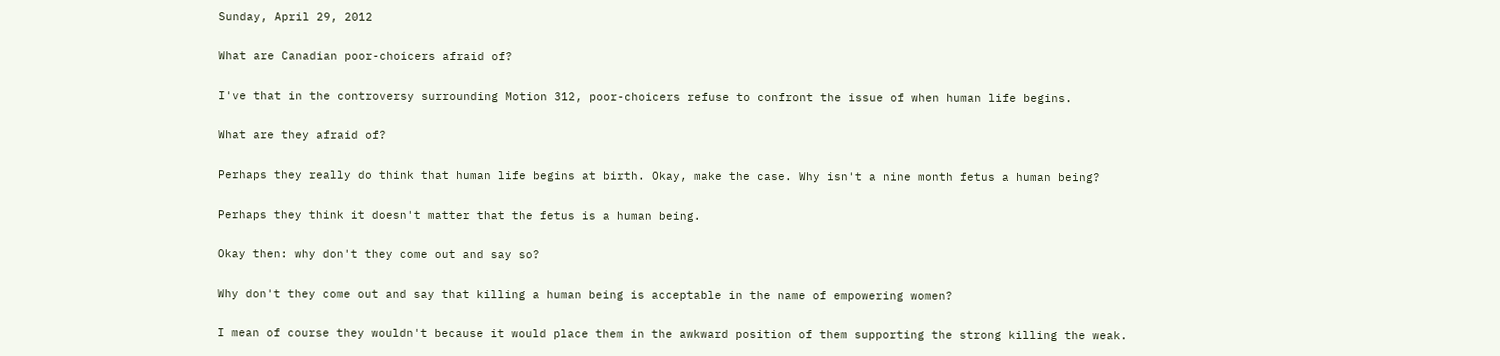Sunday, April 29, 2012

What are Canadian poor-choicers afraid of?

I've that in the controversy surrounding Motion 312, poor-choicers refuse to confront the issue of when human life begins.

What are they afraid of?

Perhaps they really do think that human life begins at birth. Okay, make the case. Why isn't a nine month fetus a human being?

Perhaps they think it doesn't matter that the fetus is a human being.

Okay then: why don't they come out and say so?

Why don't they come out and say that killing a human being is acceptable in the name of empowering women?

I mean of course they wouldn't because it would place them in the awkward position of them supporting the strong killing the weak.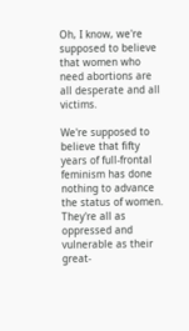Oh, I know, we're supposed to believe that women who need abortions are all desperate and all victims.

We're supposed to believe that fifty years of full-frontal feminism has done nothing to advance the status of women. They're all as oppressed and vulnerable as their great-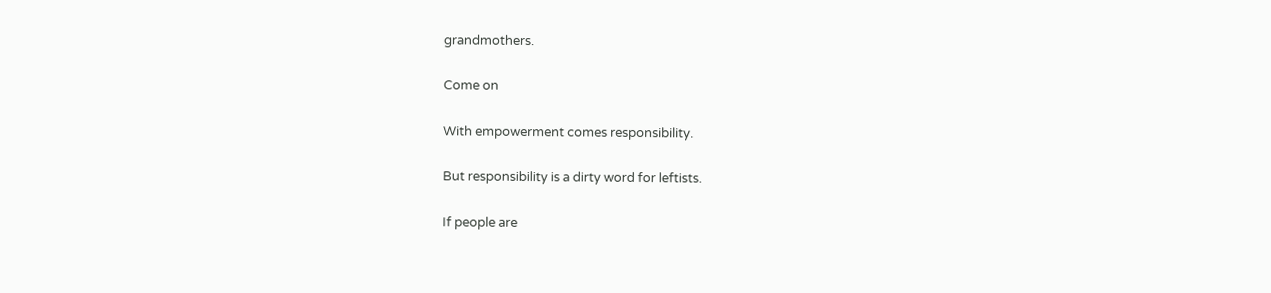grandmothers.

Come on

With empowerment comes responsibility.

But responsibility is a dirty word for leftists.

If people are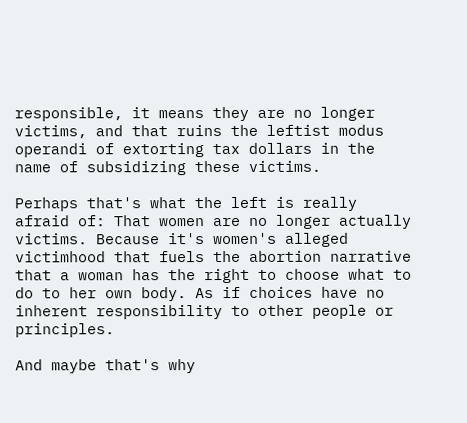responsible, it means they are no longer victims, and that ruins the leftist modus operandi of extorting tax dollars in the name of subsidizing these victims.

Perhaps that's what the left is really afraid of: That women are no longer actually victims. Because it's women's alleged victimhood that fuels the abortion narrative that a woman has the right to choose what to do to her own body. As if choices have no inherent responsibility to other people or principles.

And maybe that's why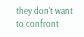they don't want to confront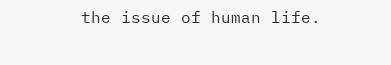the issue of human life.